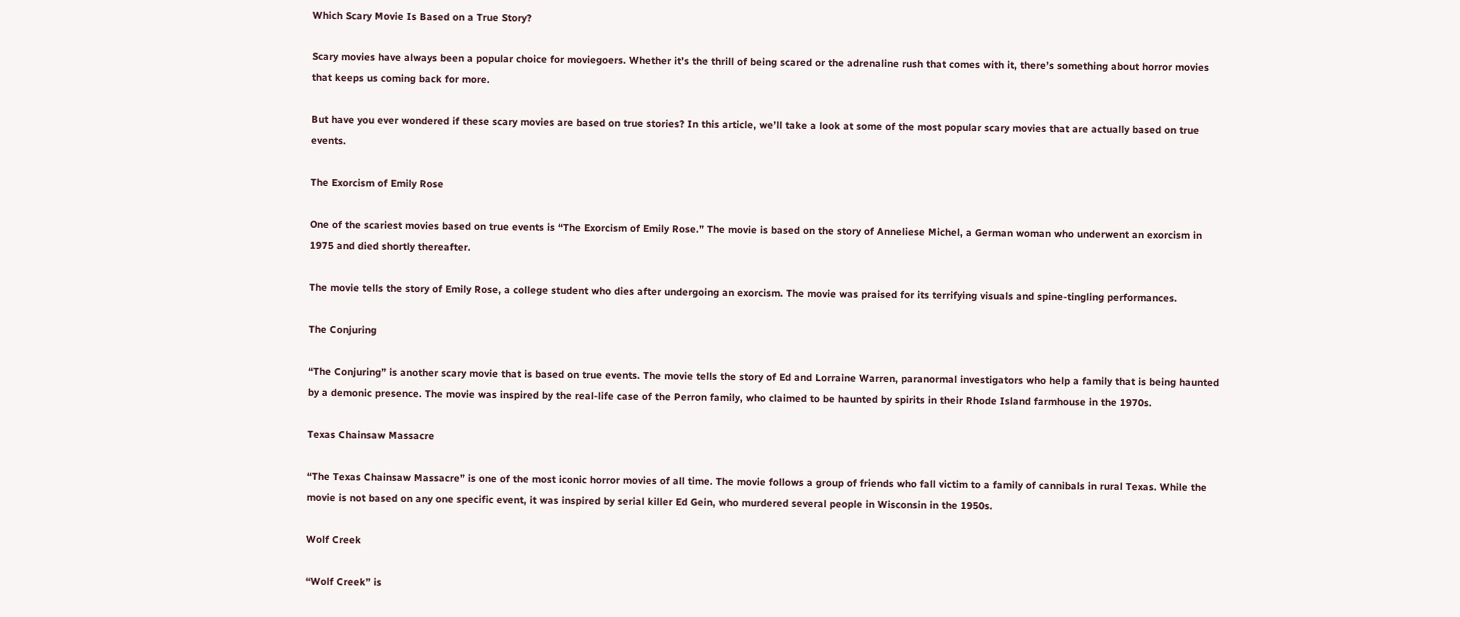Which Scary Movie Is Based on a True Story?

Scary movies have always been a popular choice for moviegoers. Whether it’s the thrill of being scared or the adrenaline rush that comes with it, there’s something about horror movies that keeps us coming back for more.

But have you ever wondered if these scary movies are based on true stories? In this article, we’ll take a look at some of the most popular scary movies that are actually based on true events.

The Exorcism of Emily Rose

One of the scariest movies based on true events is “The Exorcism of Emily Rose.” The movie is based on the story of Anneliese Michel, a German woman who underwent an exorcism in 1975 and died shortly thereafter.

The movie tells the story of Emily Rose, a college student who dies after undergoing an exorcism. The movie was praised for its terrifying visuals and spine-tingling performances.

The Conjuring

“The Conjuring” is another scary movie that is based on true events. The movie tells the story of Ed and Lorraine Warren, paranormal investigators who help a family that is being haunted by a demonic presence. The movie was inspired by the real-life case of the Perron family, who claimed to be haunted by spirits in their Rhode Island farmhouse in the 1970s.

Texas Chainsaw Massacre

“The Texas Chainsaw Massacre” is one of the most iconic horror movies of all time. The movie follows a group of friends who fall victim to a family of cannibals in rural Texas. While the movie is not based on any one specific event, it was inspired by serial killer Ed Gein, who murdered several people in Wisconsin in the 1950s.

Wolf Creek

“Wolf Creek” is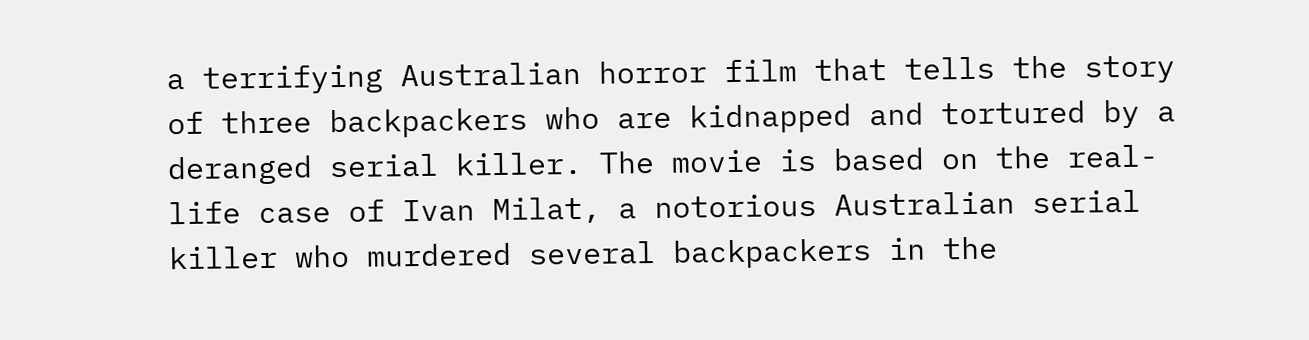a terrifying Australian horror film that tells the story of three backpackers who are kidnapped and tortured by a deranged serial killer. The movie is based on the real-life case of Ivan Milat, a notorious Australian serial killer who murdered several backpackers in the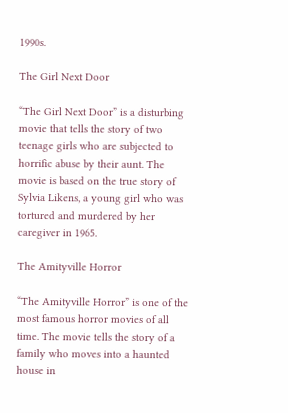1990s.

The Girl Next Door

“The Girl Next Door” is a disturbing movie that tells the story of two teenage girls who are subjected to horrific abuse by their aunt. The movie is based on the true story of Sylvia Likens, a young girl who was tortured and murdered by her caregiver in 1965.

The Amityville Horror

“The Amityville Horror” is one of the most famous horror movies of all time. The movie tells the story of a family who moves into a haunted house in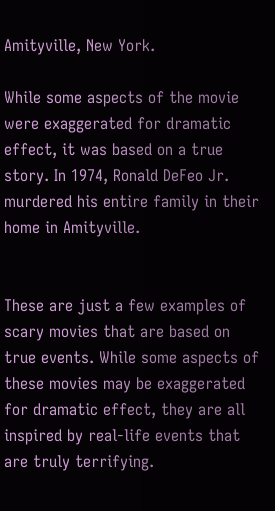Amityville, New York.

While some aspects of the movie were exaggerated for dramatic effect, it was based on a true story. In 1974, Ronald DeFeo Jr. murdered his entire family in their home in Amityville.


These are just a few examples of scary movies that are based on true events. While some aspects of these movies may be exaggerated for dramatic effect, they are all inspired by real-life events that are truly terrifying.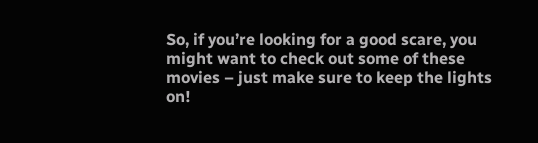So, if you’re looking for a good scare, you might want to check out some of these movies – just make sure to keep the lights on!